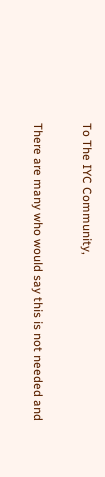To The IYC Community,

There are many who would say this is not needed and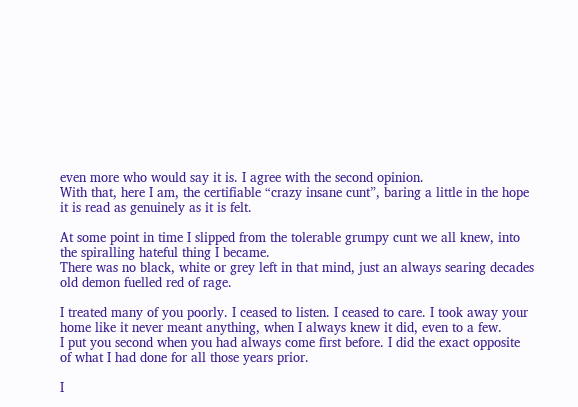even more who would say it is. I agree with the second opinion.
With that, here I am, the certifiable “crazy insane cunt”, baring a little in the hope it is read as genuinely as it is felt.

At some point in time I slipped from the tolerable grumpy cunt we all knew, into the spiralling hateful thing I became.
There was no black, white or grey left in that mind, just an always searing decades old demon fuelled red of rage.

I treated many of you poorly. I ceased to listen. I ceased to care. I took away your home like it never meant anything, when I always knew it did, even to a few.
I put you second when you had always come first before. I did the exact opposite of what I had done for all those years prior.

I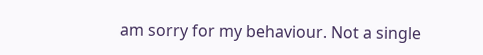am sorry for my behaviour. Not a single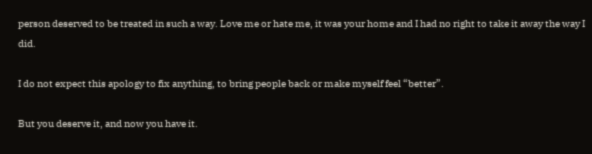person deserved to be treated in such a way. Love me or hate me, it was your home and I had no right to take it away the way I did.

I do not expect this apology to fix anything, to bring people back or make myself feel “better”.

But you deserve it, and now you have it.